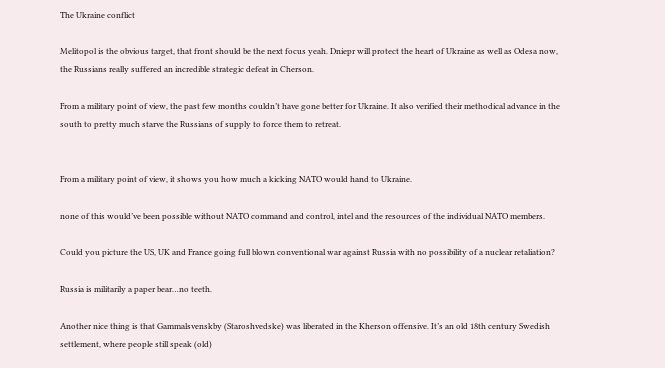The Ukraine conflict

Melitopol is the obvious target, that front should be the next focus yeah. Dniepr will protect the heart of Ukraine as well as Odesa now, the Russians really suffered an incredible strategic defeat in Cherson.

From a military point of view, the past few months couldn’t have gone better for Ukraine. It also verified their methodical advance in the south to pretty much starve the Russians of supply to force them to retreat.


From a military point of view, it shows you how much a kicking NATO would hand to Ukraine.

none of this would’ve been possible without NATO command and control, intel and the resources of the individual NATO members.

Could you picture the US, UK and France going full blown conventional war against Russia with no possibility of a nuclear retaliation?

Russia is militarily a paper bear…no teeth.

Another nice thing is that Gammalsvenskby (Staroshvedske) was liberated in the Kherson offensive. It’s an old 18th century Swedish settlement, where people still speak (old)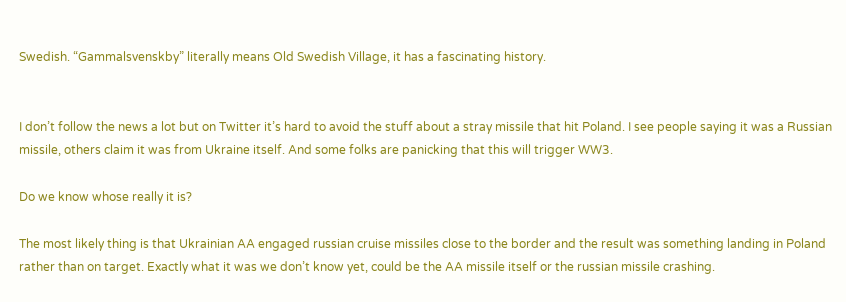Swedish. “Gammalsvenskby” literally means Old Swedish Village, it has a fascinating history.


I don’t follow the news a lot but on Twitter it’s hard to avoid the stuff about a stray missile that hit Poland. I see people saying it was a Russian missile, others claim it was from Ukraine itself. And some folks are panicking that this will trigger WW3.

Do we know whose really it is?

The most likely thing is that Ukrainian AA engaged russian cruise missiles close to the border and the result was something landing in Poland rather than on target. Exactly what it was we don’t know yet, could be the AA missile itself or the russian missile crashing.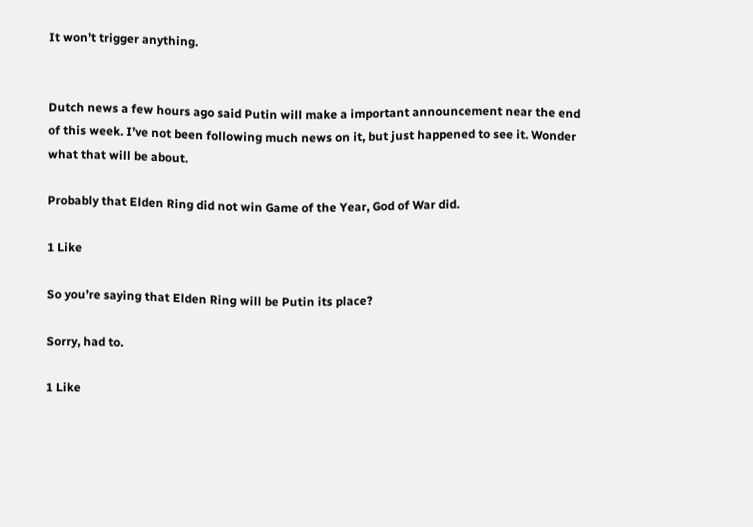It won’t trigger anything.


Dutch news a few hours ago said Putin will make a important announcement near the end of this week. I’ve not been following much news on it, but just happened to see it. Wonder what that will be about.

Probably that Elden Ring did not win Game of the Year, God of War did.

1 Like

So you’re saying that Elden Ring will be Putin its place?

Sorry, had to.

1 Like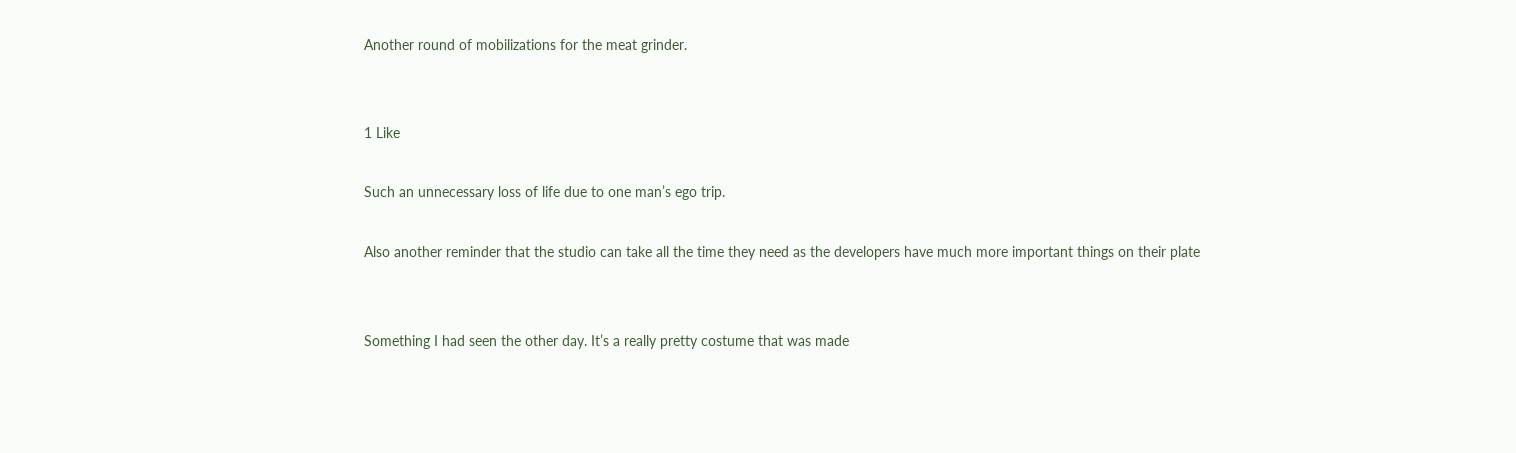Another round of mobilizations for the meat grinder.


1 Like

Such an unnecessary loss of life due to one man’s ego trip.

Also another reminder that the studio can take all the time they need as the developers have much more important things on their plate


Something I had seen the other day. It’s a really pretty costume that was made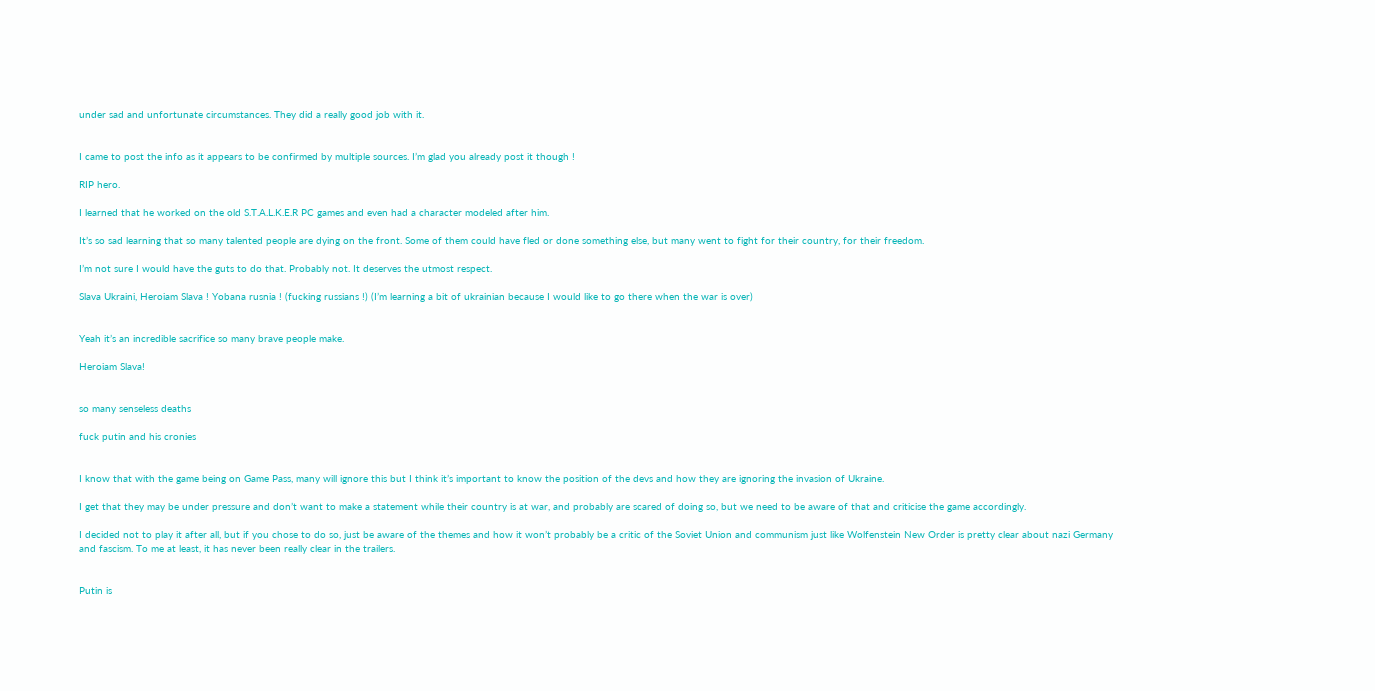under sad and unfortunate circumstances. They did a really good job with it.


I came to post the info as it appears to be confirmed by multiple sources. I’m glad you already post it though !

RIP hero.

I learned that he worked on the old S.T.A.L.K.E.R PC games and even had a character modeled after him.

It’s so sad learning that so many talented people are dying on the front. Some of them could have fled or done something else, but many went to fight for their country, for their freedom.

I’m not sure I would have the guts to do that. Probably not. It deserves the utmost respect.

Slava Ukraini, Heroiam Slava ! Yobana rusnia ! (fucking russians !) (I’m learning a bit of ukrainian because I would like to go there when the war is over)


Yeah it’s an incredible sacrifice so many brave people make.

Heroiam Slava!


so many senseless deaths

fuck putin and his cronies


I know that with the game being on Game Pass, many will ignore this but I think it’s important to know the position of the devs and how they are ignoring the invasion of Ukraine.

I get that they may be under pressure and don’t want to make a statement while their country is at war, and probably are scared of doing so, but we need to be aware of that and criticise the game accordingly.

I decided not to play it after all, but if you chose to do so, just be aware of the themes and how it won’t probably be a critic of the Soviet Union and communism just like Wolfenstein New Order is pretty clear about nazi Germany and fascism. To me at least, it has never been really clear in the trailers.


Putin is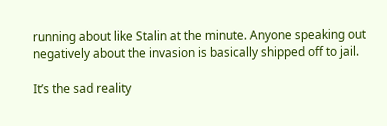running about like Stalin at the minute. Anyone speaking out negatively about the invasion is basically shipped off to jail.

It’s the sad reality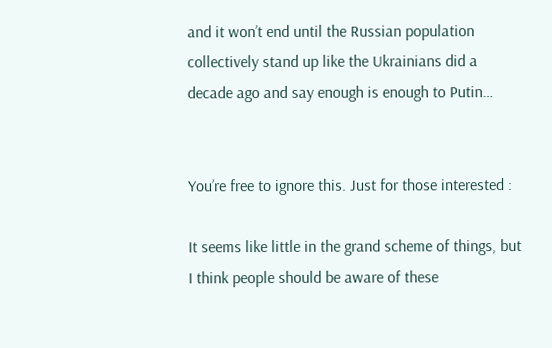and it won’t end until the Russian population collectively stand up like the Ukrainians did a decade ago and say enough is enough to Putin…


You’re free to ignore this. Just for those interested :

It seems like little in the grand scheme of things, but I think people should be aware of these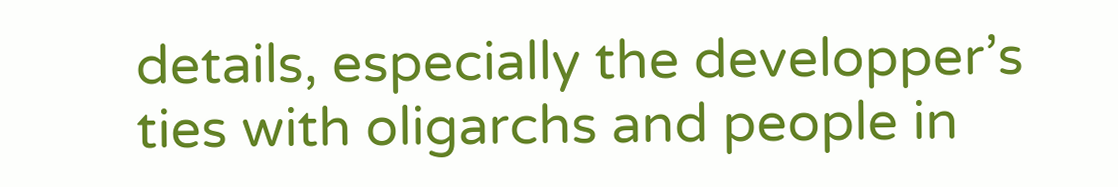details, especially the developper’s ties with oligarchs and people in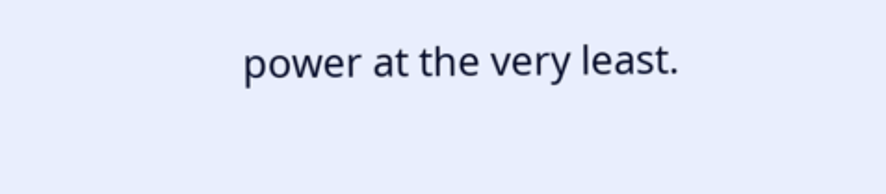power at the very least.